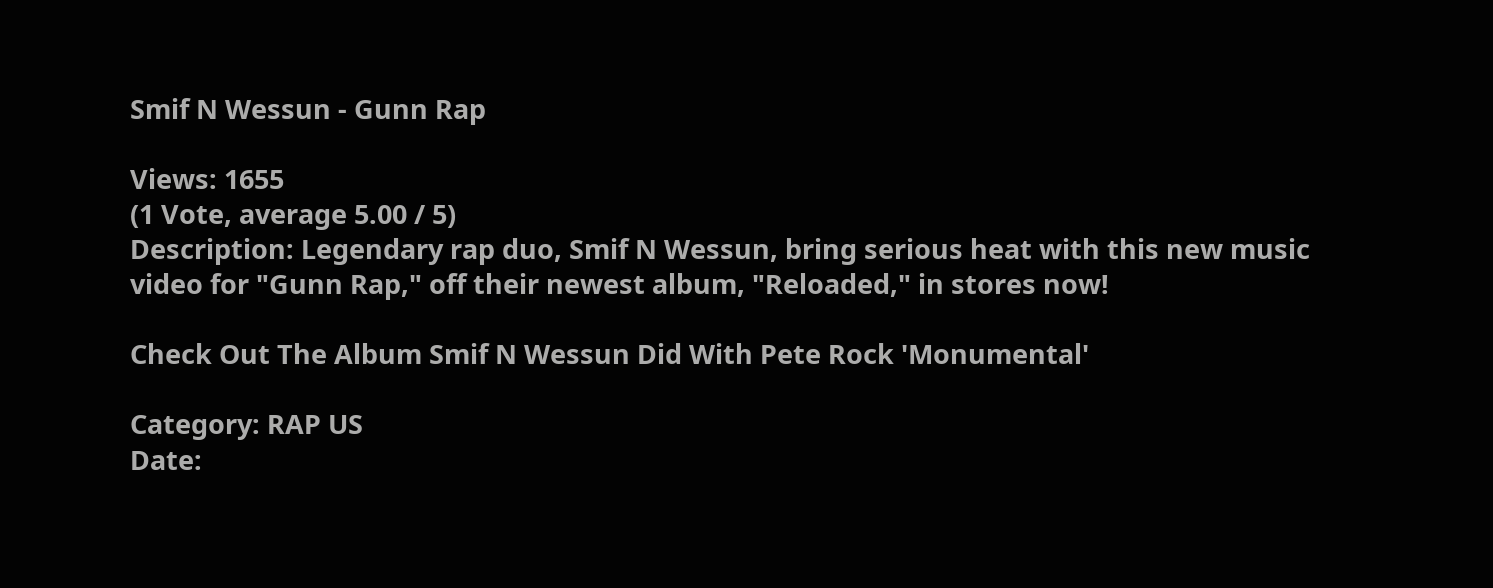Smif N Wessun - Gunn Rap

Views: 1655
(1 Vote, average 5.00 / 5)
Description: Legendary rap duo, Smif N Wessun, bring serious heat with this new music video for "Gunn Rap," off their newest album, "Reloaded," in stores now!

Check Out The Album Smif N Wessun Did With Pete Rock 'Monumental'

Category: RAP US
Date: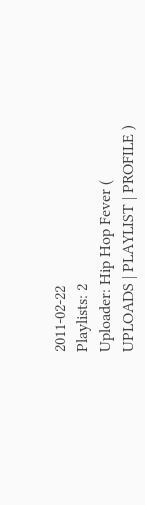2011-02-22
Playlists: 2
Uploader: Hip Hop Fever ( UPLOADS | PLAYLIST | PROFILE )